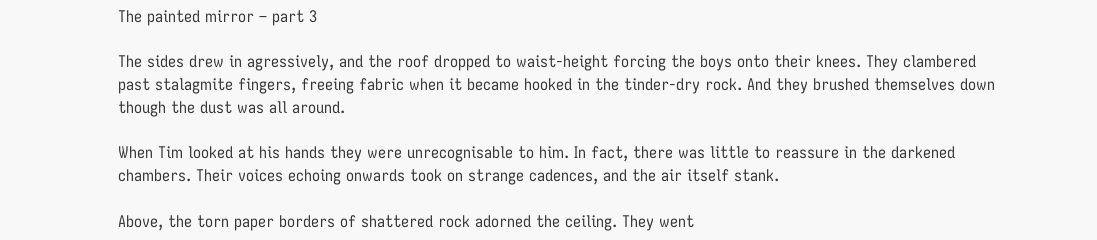The painted mirror – part 3

The sides drew in agressively, and the roof dropped to waist-height forcing the boys onto their knees. They clambered past stalagmite fingers, freeing fabric when it became hooked in the tinder-dry rock. And they brushed themselves down though the dust was all around.

When Tim looked at his hands they were unrecognisable to him. In fact, there was little to reassure in the darkened chambers. Their voices echoing onwards took on strange cadences, and the air itself stank.

Above, the torn paper borders of shattered rock adorned the ceiling. They went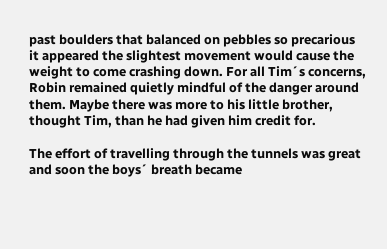past boulders that balanced on pebbles so precarious it appeared the slightest movement would cause the weight to come crashing down. For all Tim´s concerns, Robin remained quietly mindful of the danger around them. Maybe there was more to his little brother, thought Tim, than he had given him credit for.

The effort of travelling through the tunnels was great and soon the boys´ breath became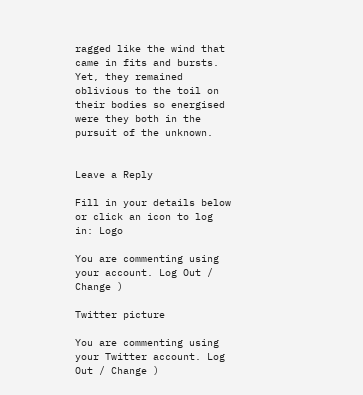ragged like the wind that came in fits and bursts. Yet, they remained oblivious to the toil on their bodies so energised were they both in the pursuit of the unknown.


Leave a Reply

Fill in your details below or click an icon to log in: Logo

You are commenting using your account. Log Out / Change )

Twitter picture

You are commenting using your Twitter account. Log Out / Change )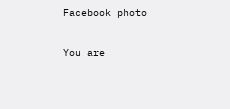Facebook photo

You are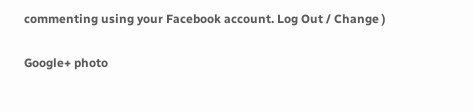commenting using your Facebook account. Log Out / Change )

Google+ photo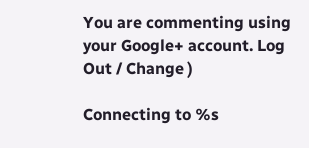You are commenting using your Google+ account. Log Out / Change )

Connecting to %s